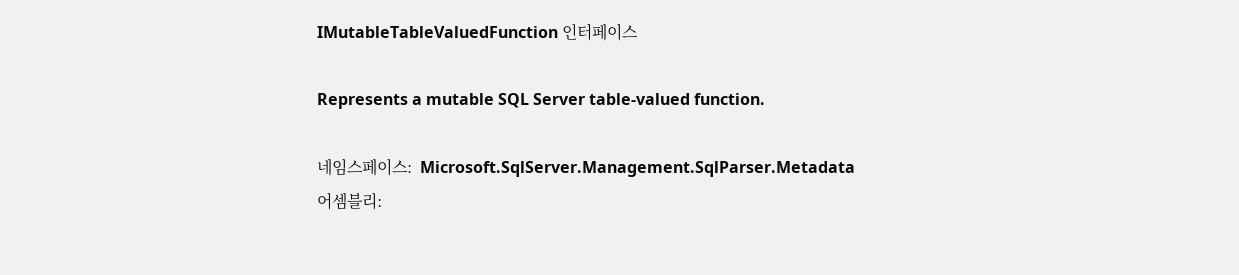IMutableTableValuedFunction 인터페이스

Represents a mutable SQL Server table-valued function.

네임스페이스:  Microsoft.SqlServer.Management.SqlParser.Metadata
어셈블리: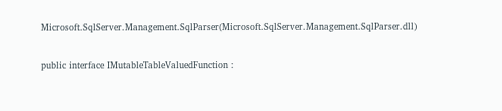Microsoft.SqlServer.Management.SqlParser(Microsoft.SqlServer.Management.SqlParser.dll)

public interface IMutableTableValuedFunction :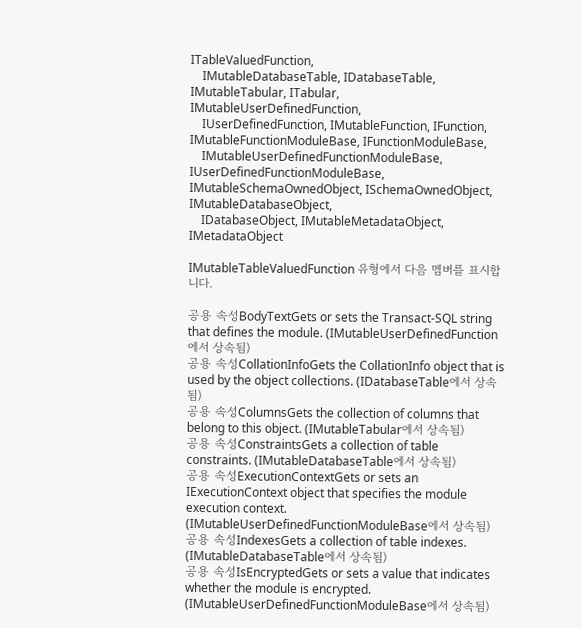ITableValuedFunction,
    IMutableDatabaseTable, IDatabaseTable, IMutableTabular, ITabular, IMutableUserDefinedFunction,
    IUserDefinedFunction, IMutableFunction, IFunction, IMutableFunctionModuleBase, IFunctionModuleBase,
    IMutableUserDefinedFunctionModuleBase, IUserDefinedFunctionModuleBase, IMutableSchemaOwnedObject, ISchemaOwnedObject, IMutableDatabaseObject,
    IDatabaseObject, IMutableMetadataObject, IMetadataObject

IMutableTableValuedFunction 유형에서 다음 멤버를 표시합니다.

공용 속성BodyTextGets or sets the Transact-SQL string that defines the module. (IMutableUserDefinedFunction에서 상속됨)
공용 속성CollationInfoGets the CollationInfo object that is used by the object collections. (IDatabaseTable에서 상속됨)
공용 속성ColumnsGets the collection of columns that belong to this object. (IMutableTabular에서 상속됨)
공용 속성ConstraintsGets a collection of table constraints. (IMutableDatabaseTable에서 상속됨)
공용 속성ExecutionContextGets or sets an IExecutionContext object that specifies the module execution context. (IMutableUserDefinedFunctionModuleBase에서 상속됨)
공용 속성IndexesGets a collection of table indexes. (IMutableDatabaseTable에서 상속됨)
공용 속성IsEncryptedGets or sets a value that indicates whether the module is encrypted. (IMutableUserDefinedFunctionModuleBase에서 상속됨)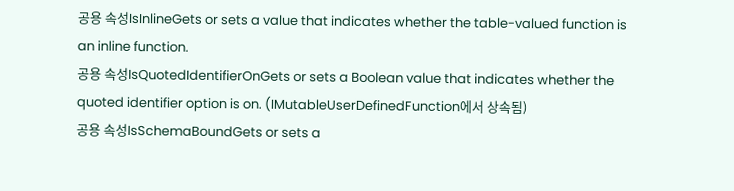공용 속성IsInlineGets or sets a value that indicates whether the table-valued function is an inline function.
공용 속성IsQuotedIdentifierOnGets or sets a Boolean value that indicates whether the quoted identifier option is on. (IMutableUserDefinedFunction에서 상속됨)
공용 속성IsSchemaBoundGets or sets a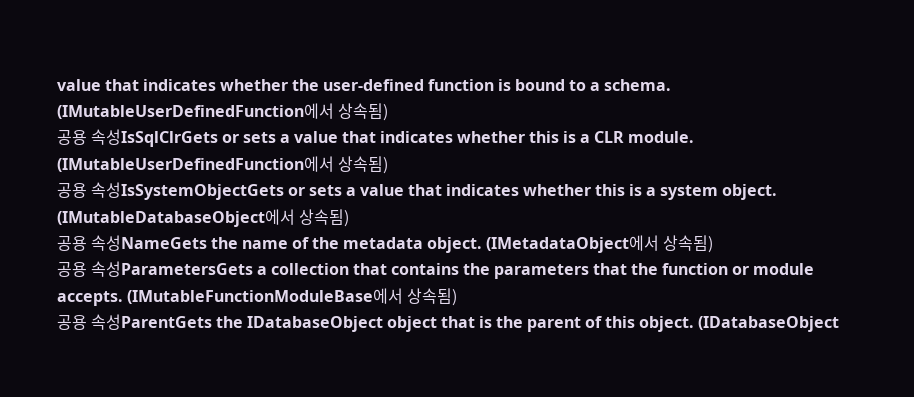value that indicates whether the user-defined function is bound to a schema. (IMutableUserDefinedFunction에서 상속됨)
공용 속성IsSqlClrGets or sets a value that indicates whether this is a CLR module. (IMutableUserDefinedFunction에서 상속됨)
공용 속성IsSystemObjectGets or sets a value that indicates whether this is a system object. (IMutableDatabaseObject에서 상속됨)
공용 속성NameGets the name of the metadata object. (IMetadataObject에서 상속됨)
공용 속성ParametersGets a collection that contains the parameters that the function or module accepts. (IMutableFunctionModuleBase에서 상속됨)
공용 속성ParentGets the IDatabaseObject object that is the parent of this object. (IDatabaseObject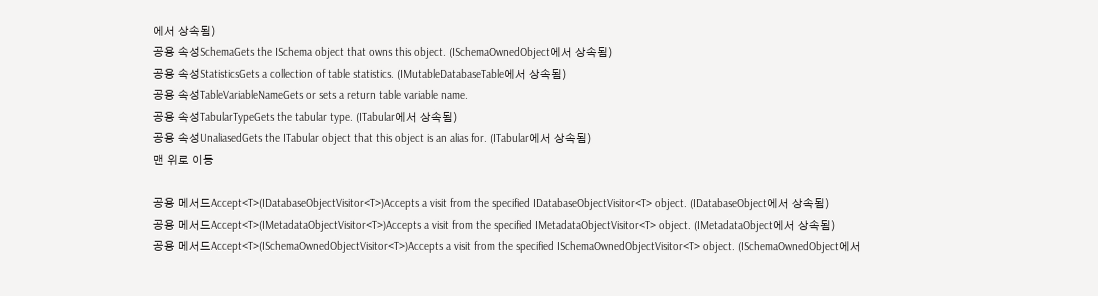에서 상속됨)
공용 속성SchemaGets the ISchema object that owns this object. (ISchemaOwnedObject에서 상속됨)
공용 속성StatisticsGets a collection of table statistics. (IMutableDatabaseTable에서 상속됨)
공용 속성TableVariableNameGets or sets a return table variable name.
공용 속성TabularTypeGets the tabular type. (ITabular에서 상속됨)
공용 속성UnaliasedGets the ITabular object that this object is an alias for. (ITabular에서 상속됨)
맨 위로 이동

공용 메서드Accept<T>(IDatabaseObjectVisitor<T>)Accepts a visit from the specified IDatabaseObjectVisitor<T> object. (IDatabaseObject에서 상속됨)
공용 메서드Accept<T>(IMetadataObjectVisitor<T>)Accepts a visit from the specified IMetadataObjectVisitor<T> object. (IMetadataObject에서 상속됨)
공용 메서드Accept<T>(ISchemaOwnedObjectVisitor<T>)Accepts a visit from the specified ISchemaOwnedObjectVisitor<T> object. (ISchemaOwnedObject에서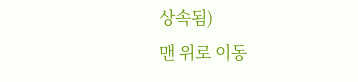상속됨)
맨 위로 이동